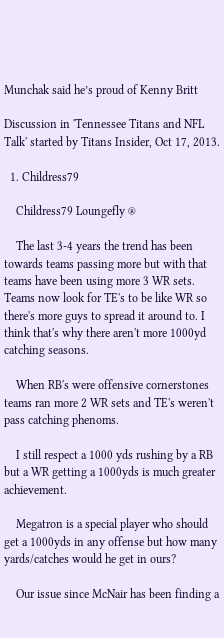Munchak said he’s proud of Kenny Britt

Discussion in 'Tennessee Titans and NFL Talk' started by Titans Insider, Oct 17, 2013.

  1. Childress79

    Childress79 Loungefly ®

    The last 3-4 years the trend has been towards teams passing more but with that teams have been using more 3 WR sets. Teams now look for TE's to be like WR so there's more guys to spread it around to. I think that's why there aren't more 1000yd catching seasons.

    When RB's were offensive cornerstones teams ran more 2 WR sets and TE's weren't pass catching phenoms.

    I still respect a 1000 yds rushing by a RB but a WR getting a 1000yds is much greater achievement.

    Megatron is a special player who should get a 1000yds in any offense but how many yards/catches would he get in ours?

    Our issue since McNair has been finding a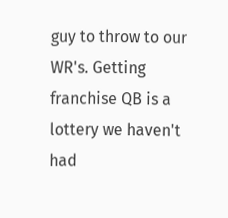guy to throw to our WR's. Getting franchise QB is a lottery we haven't had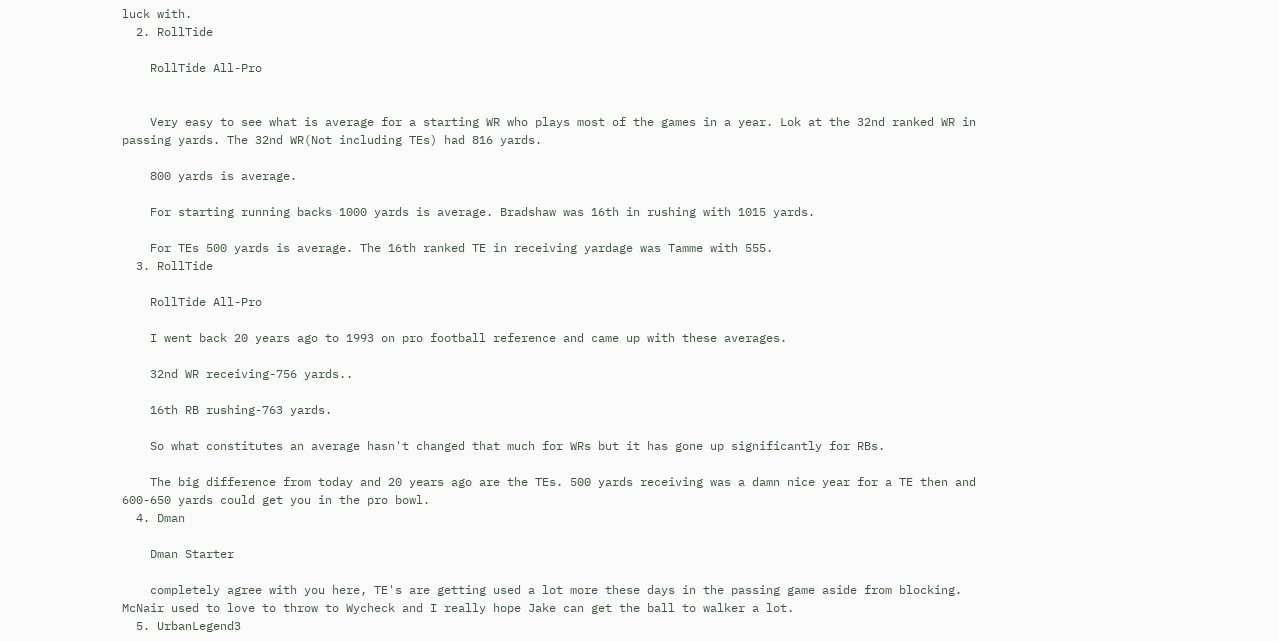luck with.
  2. RollTide

    RollTide All-Pro


    Very easy to see what is average for a starting WR who plays most of the games in a year. Lok at the 32nd ranked WR in passing yards. The 32nd WR(Not including TEs) had 816 yards.

    800 yards is average.

    For starting running backs 1000 yards is average. Bradshaw was 16th in rushing with 1015 yards.

    For TEs 500 yards is average. The 16th ranked TE in receiving yardage was Tamme with 555.
  3. RollTide

    RollTide All-Pro

    I went back 20 years ago to 1993 on pro football reference and came up with these averages.

    32nd WR receiving-756 yards..

    16th RB rushing-763 yards.

    So what constitutes an average hasn't changed that much for WRs but it has gone up significantly for RBs.

    The big difference from today and 20 years ago are the TEs. 500 yards receiving was a damn nice year for a TE then and 600-650 yards could get you in the pro bowl.
  4. Dman

    Dman Starter

    completely agree with you here, TE's are getting used a lot more these days in the passing game aside from blocking. McNair used to love to throw to Wycheck and I really hope Jake can get the ball to walker a lot.
  5. UrbanLegend3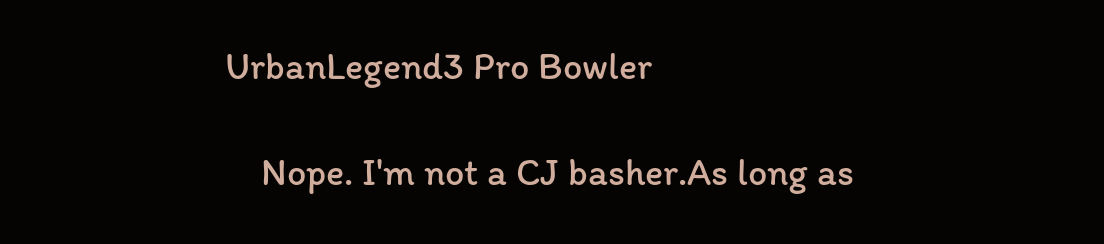UrbanLegend3 Pro Bowler

    Nope. I'm not a CJ basher.As long as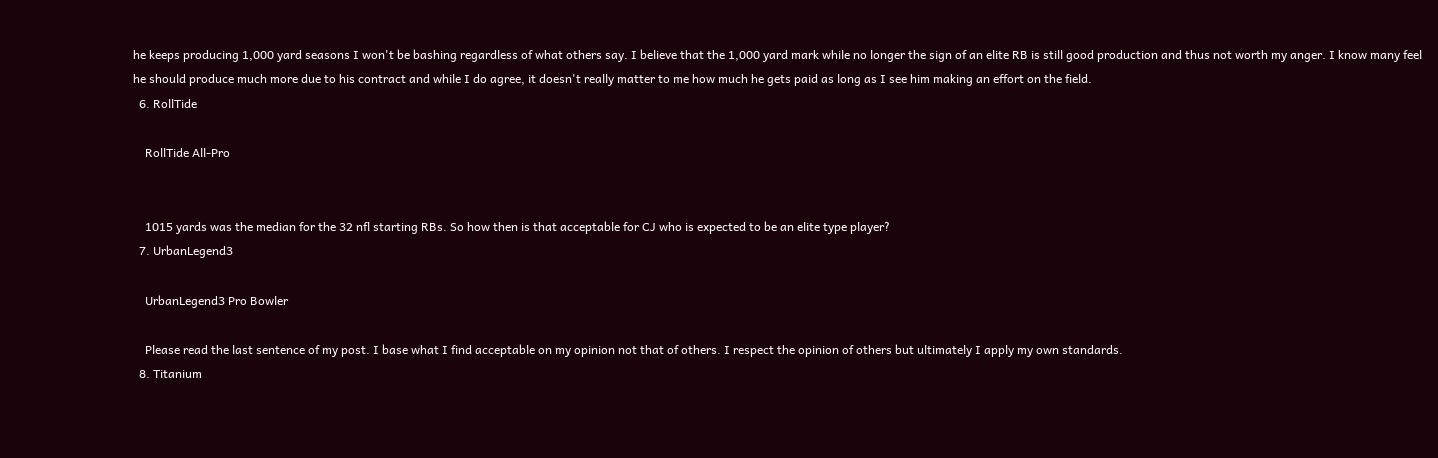he keeps producing 1,000 yard seasons I won't be bashing regardless of what others say. I believe that the 1,000 yard mark while no longer the sign of an elite RB is still good production and thus not worth my anger. I know many feel he should produce much more due to his contract and while I do agree, it doesn't really matter to me how much he gets paid as long as I see him making an effort on the field.
  6. RollTide

    RollTide All-Pro


    1015 yards was the median for the 32 nfl starting RBs. So how then is that acceptable for CJ who is expected to be an elite type player?
  7. UrbanLegend3

    UrbanLegend3 Pro Bowler

    Please read the last sentence of my post. I base what I find acceptable on my opinion not that of others. I respect the opinion of others but ultimately I apply my own standards.
  8. Titanium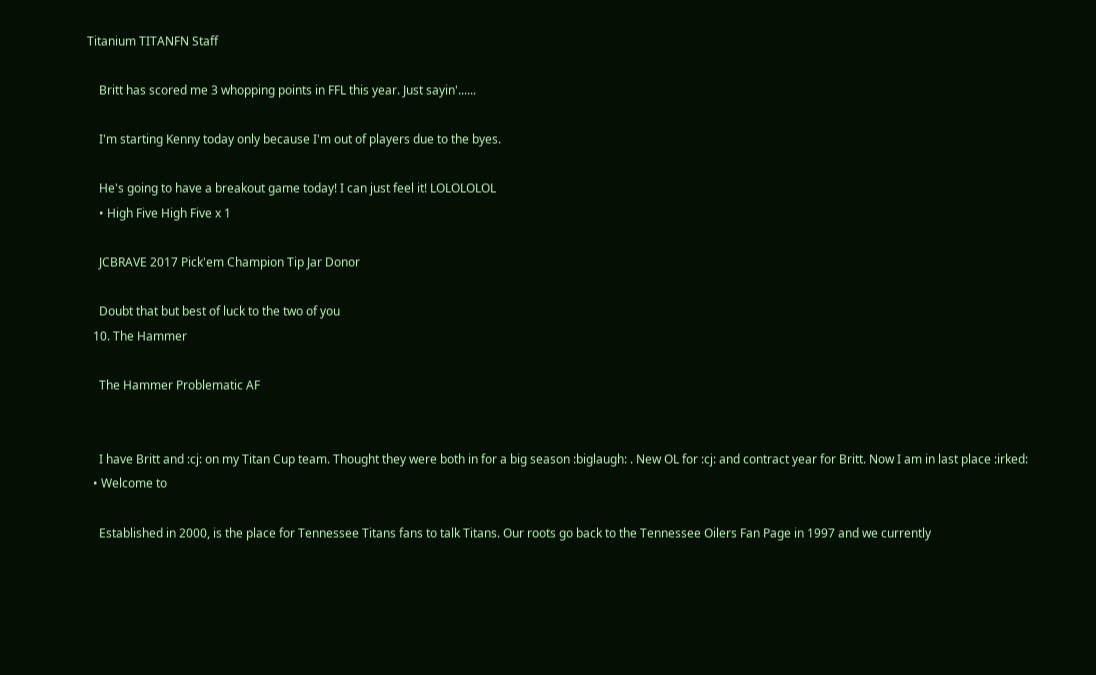Titanium TITANFN Staff

    Britt has scored me 3 whopping points in FFL this year. Just sayin'......

    I'm starting Kenny today only because I'm out of players due to the byes.

    He's going to have a breakout game today! I can just feel it! LOLOLOLOL
    • High Five High Five x 1

    JCBRAVE 2017 Pick'em Champion Tip Jar Donor

    Doubt that but best of luck to the two of you
  10. The Hammer

    The Hammer Problematic AF


    I have Britt and :cj: on my Titan Cup team. Thought they were both in for a big season :biglaugh: . New OL for :cj: and contract year for Britt. Now I am in last place :irked:
  • Welcome to

    Established in 2000, is the place for Tennessee Titans fans to talk Titans. Our roots go back to the Tennessee Oilers Fan Page in 1997 and we currently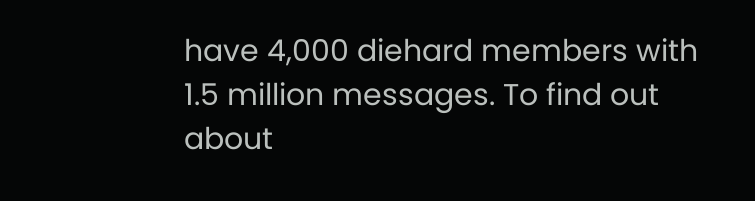have 4,000 diehard members with 1.5 million messages. To find out about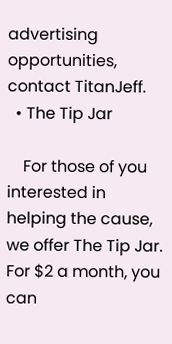advertising opportunities, contact TitanJeff.
  • The Tip Jar

    For those of you interested in helping the cause, we offer The Tip Jar. For $2 a month, you can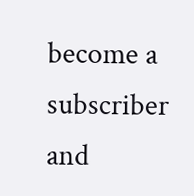become a subscriber and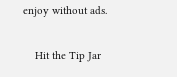enjoy without ads.

    Hit the Tip Jar